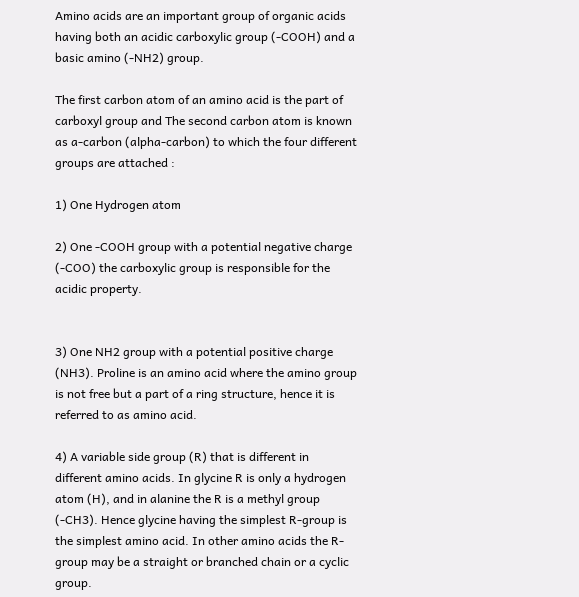Amino acids are an important group of organic acids having both an acidic carboxylic group (-COOH) and a basic amino (-NH2) group.

The first carbon atom of an amino acid is the part of carboxyl group and The second carbon atom is known as a-carbon (alpha-carbon) to which the four different groups are attached :

1) One Hydrogen atom

2) One -COOH group with a potential negative charge (-COO) the carboxylic group is responsible for the acidic property.


3) One NH2 group with a potential positive charge (NH3). Proline is an amino acid where the amino group is not free but a part of a ring structure, hence it is referred to as amino acid.

4) A variable side group (R) that is different in different amino acids. In glycine R is only a hydrogen atom (H), and in alanine the R is a methyl group (-CH3). Hence glycine having the simplest R-group is the simplest amino acid. In other amino acids the R-group may be a straight or branched chain or a cyclic group.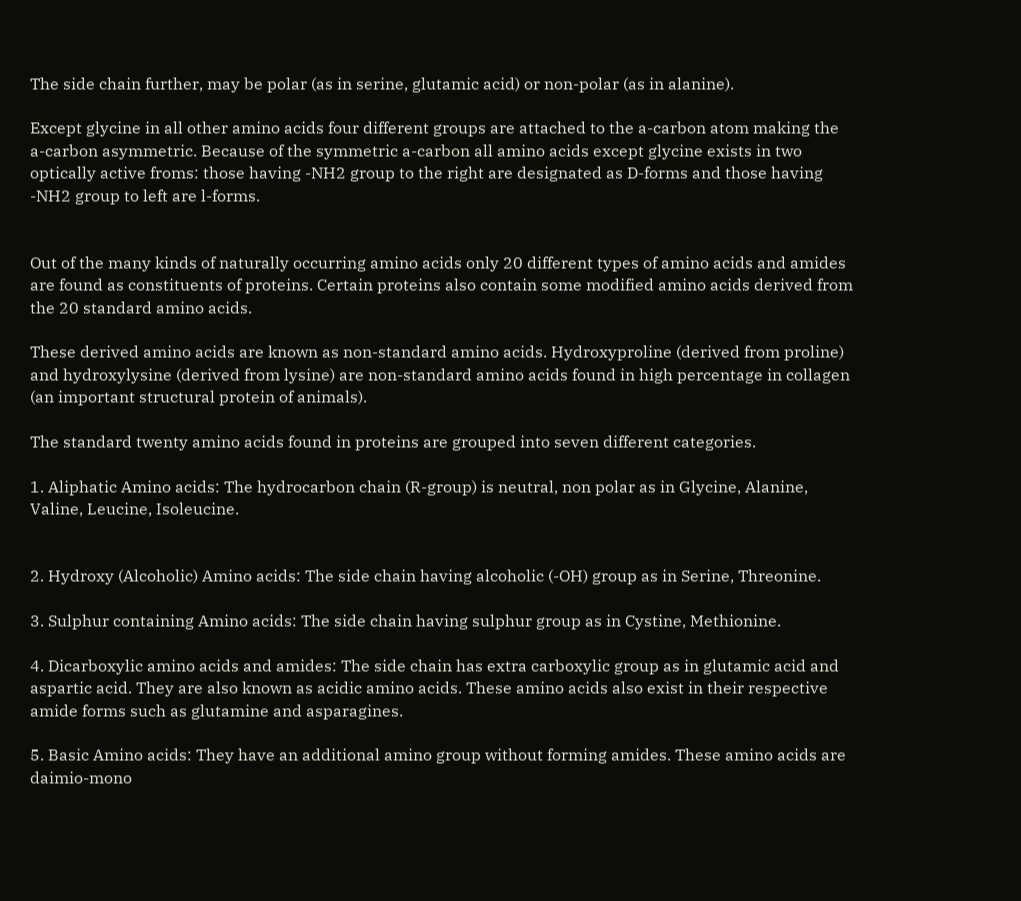The side chain further, may be polar (as in serine, glutamic acid) or non-polar (as in alanine).

Except glycine in all other amino acids four different groups are attached to the a-carbon atom making the a-carbon asymmetric. Because of the symmetric a-carbon all amino acids except glycine exists in two optically active froms: those having -NH2 group to the right are designated as D-forms and those having -NH2 group to left are l-forms.


Out of the many kinds of naturally occurring amino acids only 20 different types of amino acids and amides are found as constituents of proteins. Certain proteins also contain some modified amino acids derived from the 20 standard amino acids.

These derived amino acids are known as non-standard amino acids. Hydroxyproline (derived from proline) and hydroxylysine (derived from lysine) are non-standard amino acids found in high percentage in collagen (an important structural protein of animals).

The standard twenty amino acids found in proteins are grouped into seven different categories.

1. Aliphatic Amino acids: The hydrocarbon chain (R-group) is neutral, non polar as in Glycine, Alanine, Valine, Leucine, Isoleucine.


2. Hydroxy (Alcoholic) Amino acids: The side chain having alcoholic (-OH) group as in Serine, Threonine.

3. Sulphur containing Amino acids: The side chain having sulphur group as in Cystine, Methionine.

4. Dicarboxylic amino acids and amides: The side chain has extra carboxylic group as in glutamic acid and aspartic acid. They are also known as acidic amino acids. These amino acids also exist in their respective amide forms such as glutamine and asparagines.

5. Basic Amino acids: They have an additional amino group without forming amides. These amino acids are daimio-mono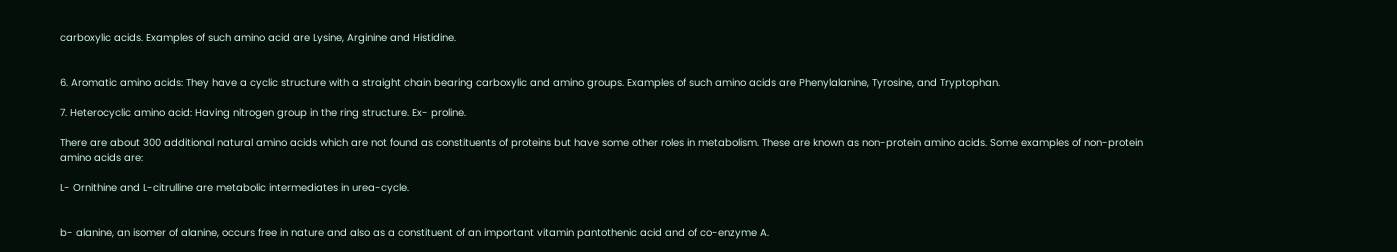carboxylic acids. Examples of such amino acid are Lysine, Arginine and Histidine.


6. Aromatic amino acids: They have a cyclic structure with a straight chain bearing carboxylic and amino groups. Examples of such amino acids are Phenylalanine, Tyrosine, and Tryptophan.

7. Heterocyclic amino acid: Having nitrogen group in the ring structure. Ex- proline.

There are about 300 additional natural amino acids which are not found as constituents of proteins but have some other roles in metabolism. These are known as non-protein amino acids. Some examples of non-protein amino acids are:

L- Ornithine and L-citrulline are metabolic intermediates in urea-cycle.


b- alanine, an isomer of alanine, occurs free in nature and also as a constituent of an important vitamin pantothenic acid and of co-enzyme A.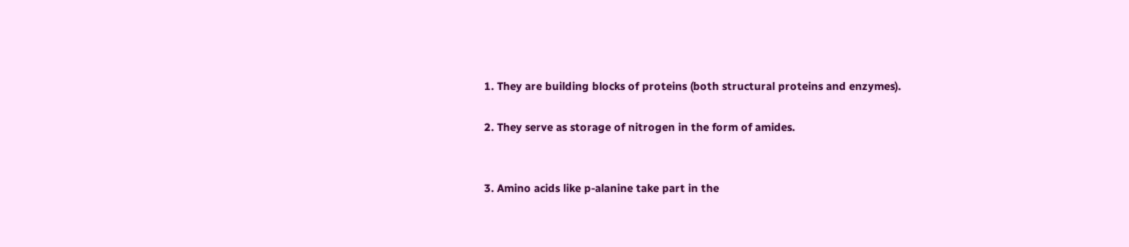1. They are building blocks of proteins (both structural proteins and enzymes).

2. They serve as storage of nitrogen in the form of amides.


3. Amino acids like p-alanine take part in the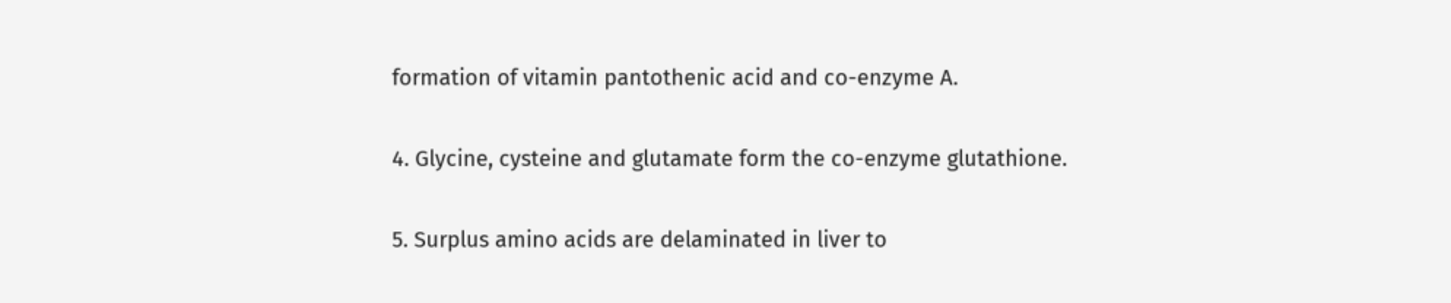formation of vitamin pantothenic acid and co-enzyme A.

4. Glycine, cysteine and glutamate form the co-enzyme glutathione.

5. Surplus amino acids are delaminated in liver to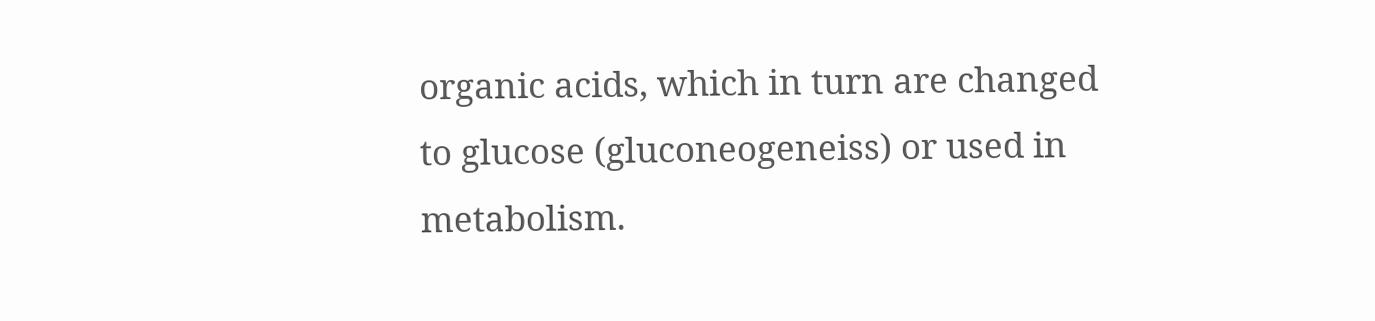organic acids, which in turn are changed to glucose (gluconeogeneiss) or used in metabolism.